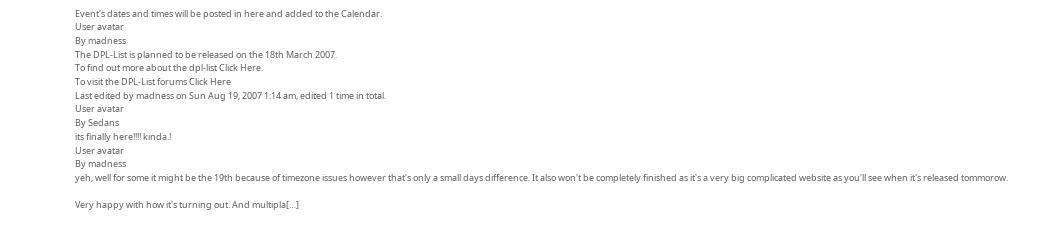Event's dates and times will be posted in here and added to the Calendar.
User avatar
By madness
The DPL-List is planned to be released on the 18th March 2007.
To find out more about the dpl-list Click Here.
To visit the DPL-List forums Click Here
Last edited by madness on Sun Aug 19, 2007 1:14 am, edited 1 time in total.
User avatar
By Sedans
its finally here!!!! kinda.!
User avatar
By madness
yeh, well for some it might be the 19th because of timezone issues however that's only a small days difference. It also won't be completely finished as it's a very big complicated website as you'll see when it's released tommorow.

Very happy with how it's turning out. And multipla[…]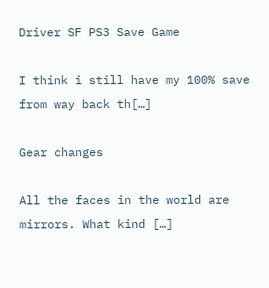Driver SF PS3 Save Game

I think i still have my 100% save from way back th[…]

Gear changes

All the faces in the world are mirrors. What kind […]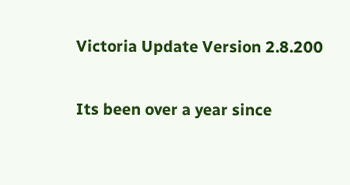Victoria Update Version 2.8.200

Its been over a year since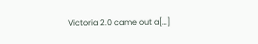Victoria 2.0 came out a[…]